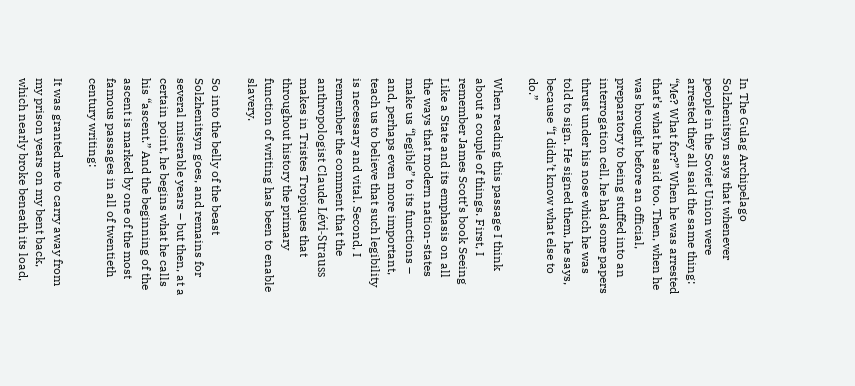In The Gulag Archipelago Solzhenitsyn says that whenever people in the Soviet Union were arrested they all said the same thing: “Me? What for?” When he was arrested that’s what he said too. Then, when he was brought before an official, preparatory to being stuffed into an interrogation cell, he had some papers thrust under his nose which he was told to sign. He signed them, he says, because “I didn’t know what else to do.”

When reading this passage I think about a couple of things. First, I remember James Scott’s book Seeing Like a State and its emphasis on all the ways that modern nation-states make us “legible” to its functions – and, perhaps even more important, teach us to believe that such legibility is necessary and vital. Second, I remember the comment that the anthropologist Claude Lévi-Strauss makes in Tristes Tropiques that throughout history the primary function of writing has been to enable slavery.

So into the belly of the beast Solzhenitsyn goes, and remains for several miserable years – but then, at a certain point, he begins what he calls his “ascent.” And the beginning of the ascent is marked by one of the most famous passages in all of twentieth century writing:

It was granted me to carry away from my prison years on my bent back, which nearly broke beneath its load,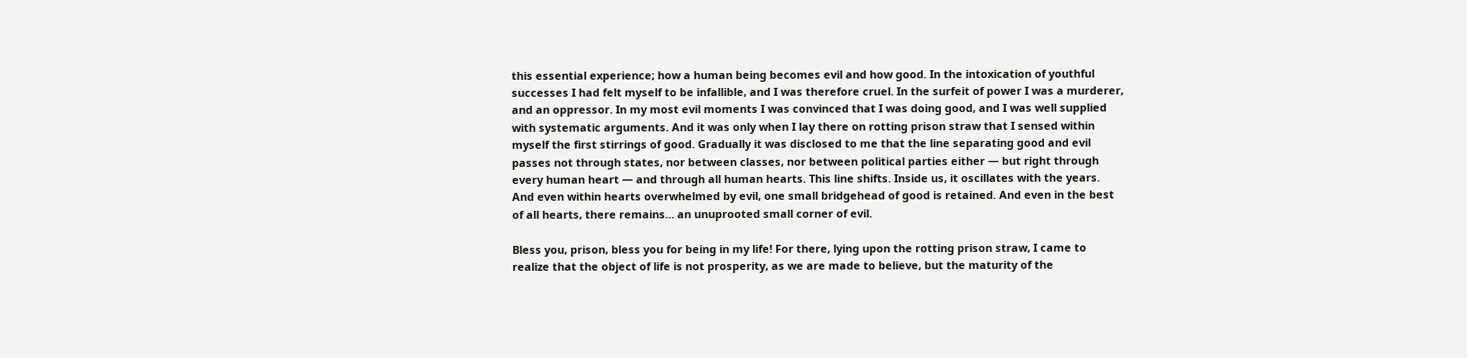this essential experience; how a human being becomes evil and how good. In the intoxication of youthful successes I had felt myself to be infallible, and I was therefore cruel. In the surfeit of power I was a murderer, and an oppressor. In my most evil moments I was convinced that I was doing good, and I was well supplied with systematic arguments. And it was only when I lay there on rotting prison straw that I sensed within myself the first stirrings of good. Gradually it was disclosed to me that the line separating good and evil passes not through states, nor between classes, nor between political parties either — but right through every human heart — and through all human hearts. This line shifts. Inside us, it oscillates with the years. And even within hearts overwhelmed by evil, one small bridgehead of good is retained. And even in the best of all hearts, there remains… an unuprooted small corner of evil.

Bless you, prison, bless you for being in my life! For there, lying upon the rotting prison straw, I came to realize that the object of life is not prosperity, as we are made to believe, but the maturity of the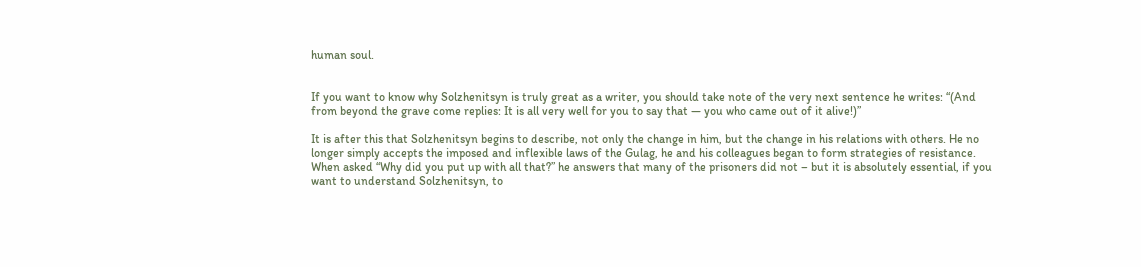human soul.


If you want to know why Solzhenitsyn is truly great as a writer, you should take note of the very next sentence he writes: “(And from beyond the grave come replies: It is all very well for you to say that — you who came out of it alive!)”

It is after this that Solzhenitsyn begins to describe, not only the change in him, but the change in his relations with others. He no longer simply accepts the imposed and inflexible laws of the Gulag, he and his colleagues began to form strategies of resistance. When asked “Why did you put up with all that?” he answers that many of the prisoners did not – but it is absolutely essential, if you want to understand Solzhenitsyn, to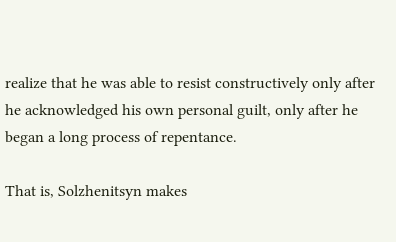realize that he was able to resist constructively only after he acknowledged his own personal guilt, only after he began a long process of repentance.

That is, Solzhenitsyn makes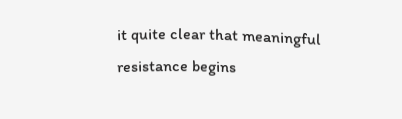it quite clear that meaningful resistance begins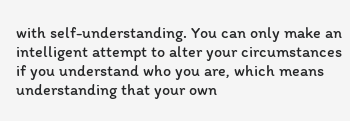with self-understanding. You can only make an intelligent attempt to alter your circumstances if you understand who you are, which means understanding that your own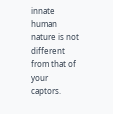innate human nature is not different from that of your captors.